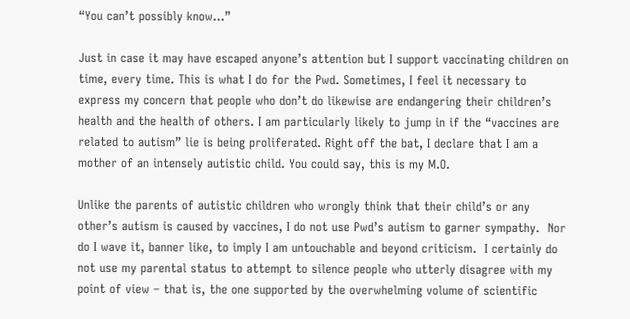“You can’t possibly know…”

Just in case it may have escaped anyone’s attention but I support vaccinating children on time, every time. This is what I do for the Pwd. Sometimes, I feel it necessary to express my concern that people who don’t do likewise are endangering their children’s health and the health of others. I am particularly likely to jump in if the “vaccines are related to autism” lie is being proliferated. Right off the bat, I declare that I am a mother of an intensely autistic child. You could say, this is my M.O.

Unlike the parents of autistic children who wrongly think that their child’s or any other’s autism is caused by vaccines, I do not use Pwd’s autism to garner sympathy.  Nor do I wave it, banner like, to imply I am untouchable and beyond criticism.  I certainly do not use my parental status to attempt to silence people who utterly disagree with my point of view – that is, the one supported by the overwhelming volume of scientific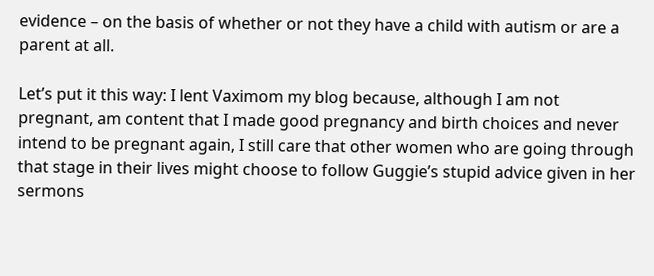evidence – on the basis of whether or not they have a child with autism or are a parent at all.

Let’s put it this way: I lent Vaximom my blog because, although I am not pregnant, am content that I made good pregnancy and birth choices and never intend to be pregnant again, I still care that other women who are going through that stage in their lives might choose to follow Guggie’s stupid advice given in her sermons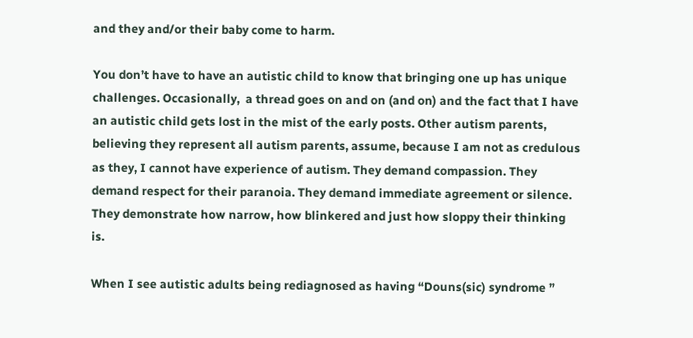and they and/or their baby come to harm.

You don’t have to have an autistic child to know that bringing one up has unique challenges. Occasionally,  a thread goes on and on (and on) and the fact that I have an autistic child gets lost in the mist of the early posts. Other autism parents, believing they represent all autism parents, assume, because I am not as credulous as they, I cannot have experience of autism. They demand compassion. They demand respect for their paranoia. They demand immediate agreement or silence. They demonstrate how narrow, how blinkered and just how sloppy their thinking is.

When I see autistic adults being rediagnosed as having “Douns(sic) syndrome ”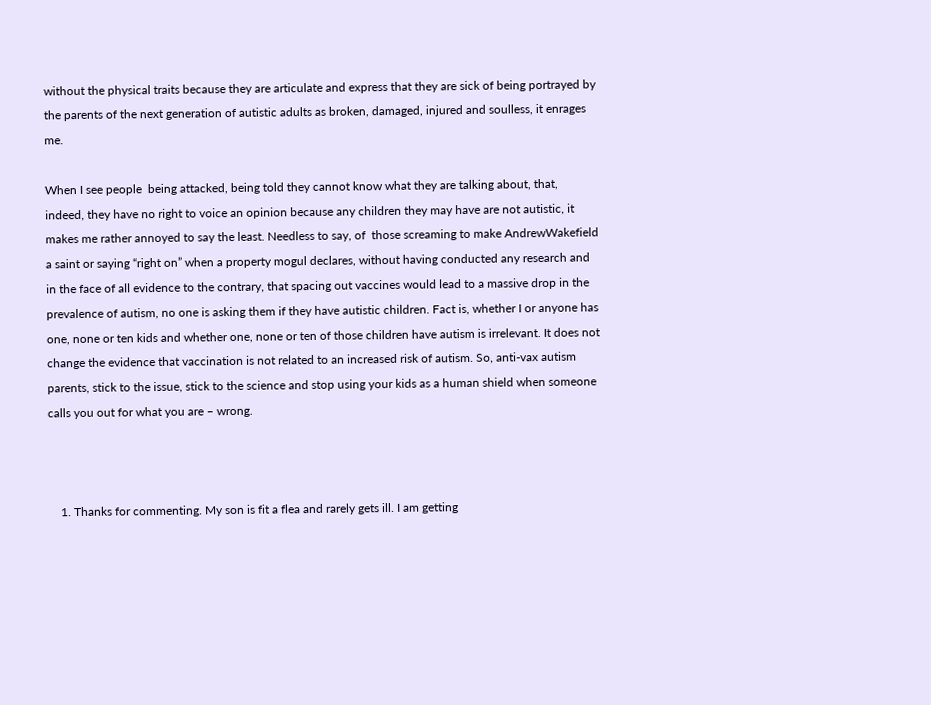without the physical traits because they are articulate and express that they are sick of being portrayed by the parents of the next generation of autistic adults as broken, damaged, injured and soulless, it enrages me.

When I see people  being attacked, being told they cannot know what they are talking about, that, indeed, they have no right to voice an opinion because any children they may have are not autistic, it makes me rather annoyed to say the least. Needless to say, of  those screaming to make AndrewWakefield a saint or saying “right on” when a property mogul declares, without having conducted any research and in the face of all evidence to the contrary, that spacing out vaccines would lead to a massive drop in the prevalence of autism, no one is asking them if they have autistic children. Fact is, whether I or anyone has one, none or ten kids and whether one, none or ten of those children have autism is irrelevant. It does not change the evidence that vaccination is not related to an increased risk of autism. So, anti-vax autism parents, stick to the issue, stick to the science and stop using your kids as a human shield when someone calls you out for what you are – wrong.



    1. Thanks for commenting. My son is fit a flea and rarely gets ill. I am getting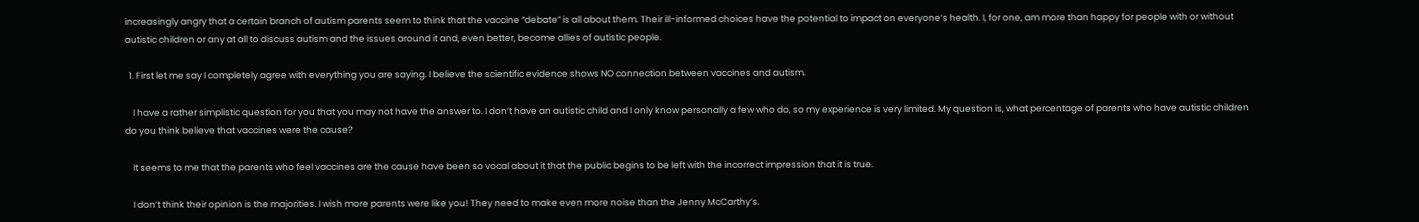increasingly angry that a certain branch of autism parents seem to think that the vaccine “debate” is all about them. Their ill-informed choices have the potential to impact on everyone’s health. I, for one, am more than happy for people with or without autistic children or any at all to discuss autism and the issues around it and, even better, become allies of autistic people.

  1. First let me say I completely agree with everything you are saying. I believe the scientific evidence shows NO connection between vaccines and autism.

    I have a rather simplistic question for you that you may not have the answer to. I don’t have an autistic child and I only know personally a few who do, so my experience is very limited. My question is, what percentage of parents who have autistic children do you think believe that vaccines were the cause?

    It seems to me that the parents who feel vaccines are the cause have been so vocal about it that the public begins to be left with the incorrect impression that it is true.

    I don’t think their opinion is the majorities. I wish more parents were like you! They need to make even more noise than the Jenny McCarthy’s.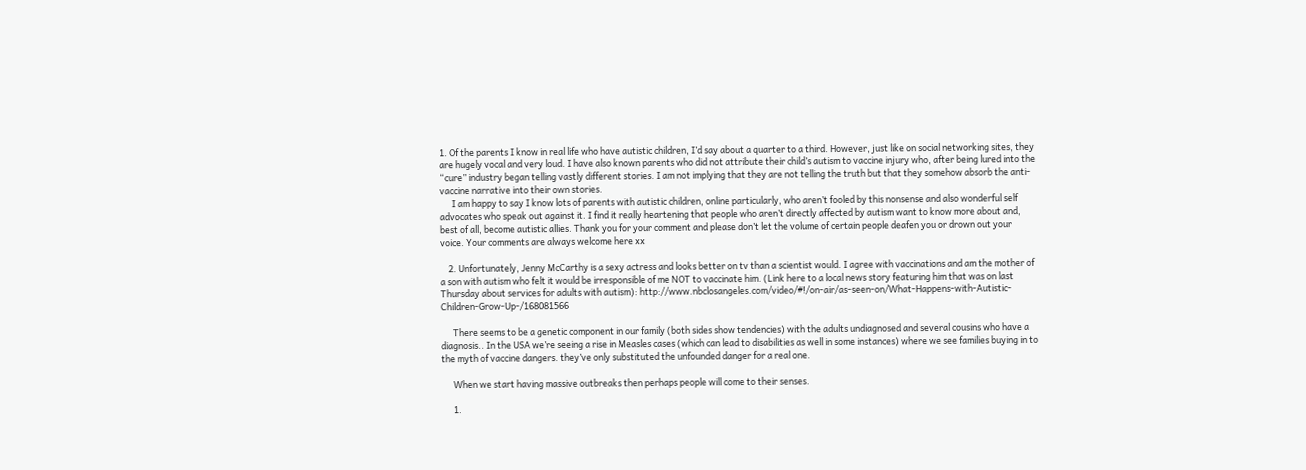1. Of the parents I know in real life who have autistic children, I’d say about a quarter to a third. However, just like on social networking sites, they are hugely vocal and very loud. I have also known parents who did not attribute their child’s autism to vaccine injury who, after being lured into the “cure” industry began telling vastly different stories. I am not implying that they are not telling the truth but that they somehow absorb the anti-vaccine narrative into their own stories.
      I am happy to say I know lots of parents with autistic children, online particularly, who aren’t fooled by this nonsense and also wonderful self advocates who speak out against it. I find it really heartening that people who aren’t directly affected by autism want to know more about and, best of all, become autistic allies. Thank you for your comment and please don’t let the volume of certain people deafen you or drown out your voice. Your comments are always welcome here xx

    2. Unfortunately, Jenny McCarthy is a sexy actress and looks better on tv than a scientist would. I agree with vaccinations and am the mother of a son with autism who felt it would be irresponsible of me NOT to vaccinate him. (Link here to a local news story featuring him that was on last Thursday about services for adults with autism): http://www.nbclosangeles.com/video/#!/on-air/as-seen-on/What-Happens-with-Autistic-Children-Grow-Up-/168081566

      There seems to be a genetic component in our family (both sides show tendencies) with the adults undiagnosed and several cousins who have a diagnosis.. In the USA we’re seeing a rise in Measles cases (which can lead to disabilities as well in some instances) where we see families buying in to the myth of vaccine dangers. they’ve only substituted the unfounded danger for a real one.

      When we start having massive outbreaks then perhaps people will come to their senses.

      1.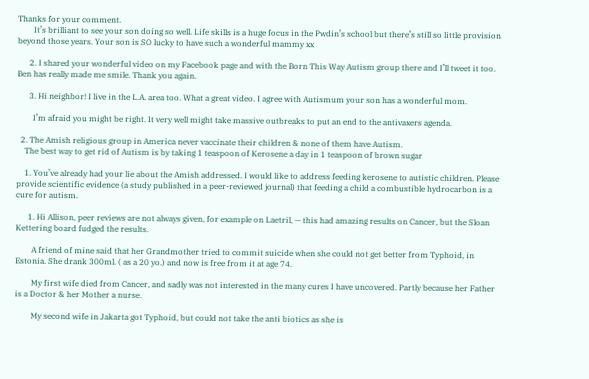Thanks for your comment.
        It’s brilliant to see your son doing so well. Life skills is a huge focus in the Pwdin’s school but there’s still so little provision beyond those years. Your son is SO lucky to have such a wonderful mammy xx

      2. I shared your wonderful video on my Facebook page and with the Born This Way Autism group there and I’ll tweet it too. Ben has really made me smile. Thank you again.

      3. Hi neighbor! I live in the L.A. area too. What a great video. I agree with Autismum your son has a wonderful mom.

        I’m afraid you might be right. It very well might take massive outbreaks to put an end to the antivaxers agenda.

  2. The Amish religious group in America never vaccinate their children & none of them have Autism.
    The best way to get rid of Autism is by taking 1 teaspoon of Kerosene a day in 1 teaspoon of brown sugar

    1. You’ve already had your lie about the Amish addressed. I would like to address feeding kerosene to autistic children. Please provide scientific evidence (a study published in a peer-reviewed journal) that feeding a child a combustible hydrocarbon is a cure for autism.

      1. Hi Allison, peer reviews are not always given, for example on Laetril, — this had amazing results on Cancer, but the Sloan Kettering board fudged the results.

        A friend of mine said that her Grandmother tried to commit suicide when she could not get better from Typhoid, in Estonia. She drank 300ml. ( as a 20 yo.) and now is free from it at age 74.

        My first wife died from Cancer, and sadly was not interested in the many cures I have uncovered. Partly because her Father is a Doctor & her Mother a nurse.

        My second wife in Jakarta got Typhoid, but could not take the anti biotics as she is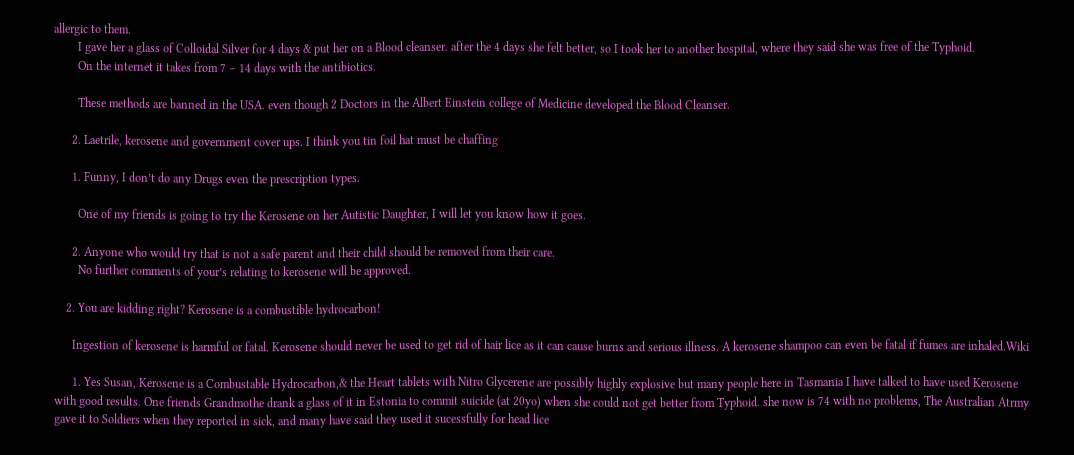allergic to them.
        I gave her a glass of Colloidal Silver for 4 days & put her on a Blood cleanser. after the 4 days she felt better, so I took her to another hospital, where they said she was free of the Typhoid.
        On the internet it takes from 7 – 14 days with the antibiotics.

        These methods are banned in the USA. even though 2 Doctors in the Albert Einstein college of Medicine developed the Blood Cleanser.

      2. Laetrile, kerosene and government cover ups. I think you tin foil hat must be chaffing

      1. Funny, I don’t do any Drugs even the prescription types.

        One of my friends is going to try the Kerosene on her Autistic Daughter, I will let you know how it goes.

      2. Anyone who would try that is not a safe parent and their child should be removed from their care.
        No further comments of your’s relating to kerosene will be approved.

    2. You are kidding right? Kerosene is a combustible hydrocarbon!

      Ingestion of kerosene is harmful or fatal. Kerosene should never be used to get rid of hair lice as it can cause burns and serious illness. A kerosene shampoo can even be fatal if fumes are inhaled.Wiki

      1. Yes Susan, Kerosene is a Combustable Hydrocarbon,& the Heart tablets with Nitro Glycerene are possibly highly explosive but many people here in Tasmania I have talked to have used Kerosene with good results. One friends Grandmothe drank a glass of it in Estonia to commit suicide (at 20yo) when she could not get better from Typhoid. she now is 74 with no problems, The Australian Atrmy gave it to Soldiers when they reported in sick, and many have said they used it sucessfully for head lice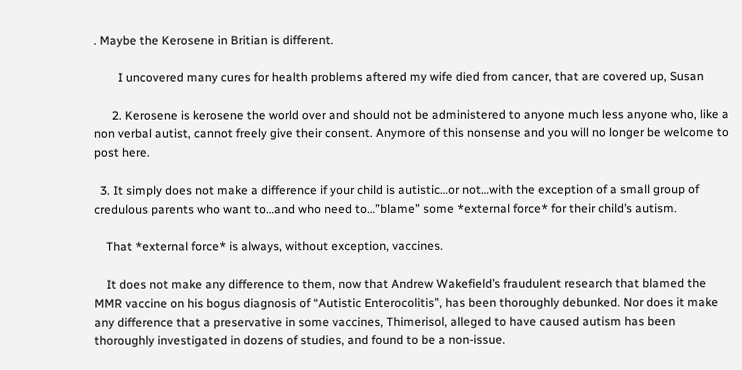. Maybe the Kerosene in Britian is different.

        I uncovered many cures for health problems aftered my wife died from cancer, that are covered up, Susan

      2. Kerosene is kerosene the world over and should not be administered to anyone much less anyone who, like a non verbal autist, cannot freely give their consent. Anymore of this nonsense and you will no longer be welcome to post here.

  3. It simply does not make a difference if your child is autistic…or not…with the exception of a small group of credulous parents who want to…and who need to…”blame” some *external force* for their child’s autism.

    That *external force* is always, without exception, vaccines.

    It does not make any difference to them, now that Andrew Wakefield’s fraudulent research that blamed the MMR vaccine on his bogus diagnosis of “Autistic Enterocolitis”, has been thoroughly debunked. Nor does it make any difference that a preservative in some vaccines, Thimerisol, alleged to have caused autism has been thoroughly investigated in dozens of studies, and found to be a non-issue.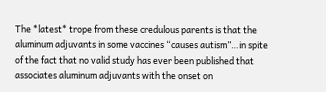The *latest* trope from these credulous parents is that the aluminum adjuvants in some vaccines “causes autism”…in spite of the fact that no valid study has ever been published that associates aluminum adjuvants with the onset on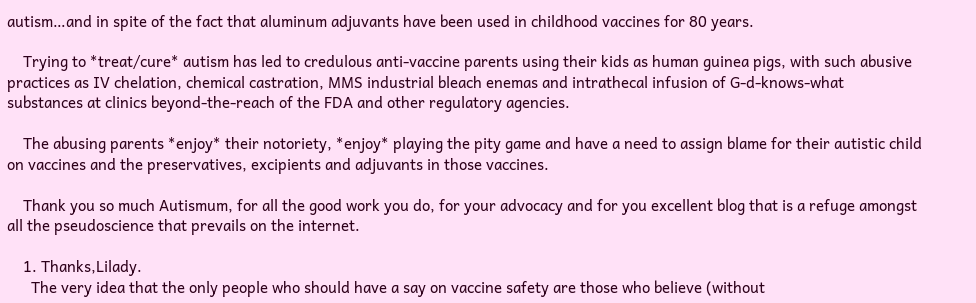autism…and in spite of the fact that aluminum adjuvants have been used in childhood vaccines for 80 years.

    Trying to *treat/cure* autism has led to credulous anti-vaccine parents using their kids as human guinea pigs, with such abusive practices as IV chelation, chemical castration, MMS industrial bleach enemas and intrathecal infusion of G-d-knows-what substances at clinics beyond-the-reach of the FDA and other regulatory agencies.

    The abusing parents *enjoy* their notoriety, *enjoy* playing the pity game and have a need to assign blame for their autistic child on vaccines and the preservatives, excipients and adjuvants in those vaccines.

    Thank you so much Autismum, for all the good work you do, for your advocacy and for you excellent blog that is a refuge amongst all the pseudoscience that prevails on the internet.

    1. Thanks,Lilady.
      The very idea that the only people who should have a say on vaccine safety are those who believe (without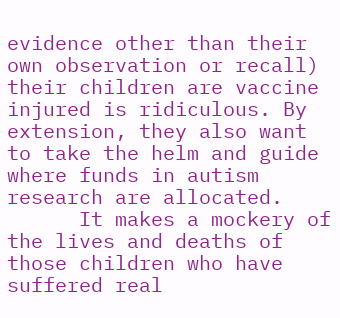evidence other than their own observation or recall) their children are vaccine injured is ridiculous. By extension, they also want to take the helm and guide where funds in autism research are allocated.
      It makes a mockery of the lives and deaths of those children who have suffered real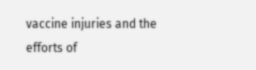vaccine injuries and the efforts of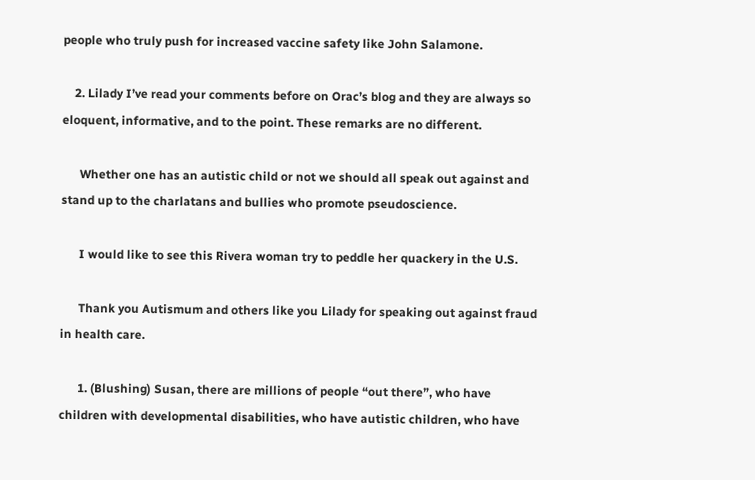people who truly push for increased vaccine safety like John Salamone.

    2. Lilady I’ve read your comments before on Orac’s blog and they are always so eloquent, informative, and to the point. These remarks are no different.

      Whether one has an autistic child or not we should all speak out against and stand up to the charlatans and bullies who promote pseudoscience.

      I would like to see this Rivera woman try to peddle her quackery in the U.S.

      Thank you Autismum and others like you Lilady for speaking out against fraud in health care.

      1. (Blushing) Susan, there are millions of people “out there”, who have children with developmental disabilities, who have autistic children, who have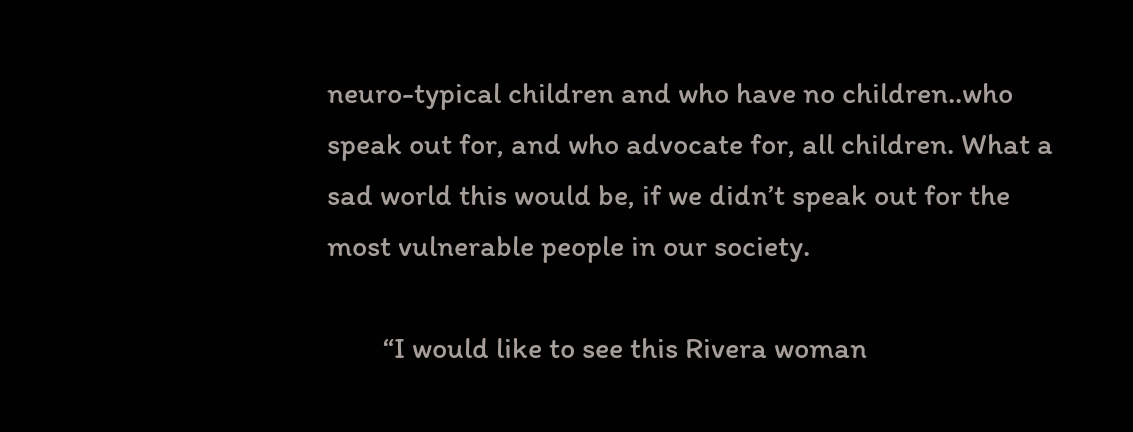neuro-typical children and who have no children..who speak out for, and who advocate for, all children. What a sad world this would be, if we didn’t speak out for the most vulnerable people in our society.

        “I would like to see this Rivera woman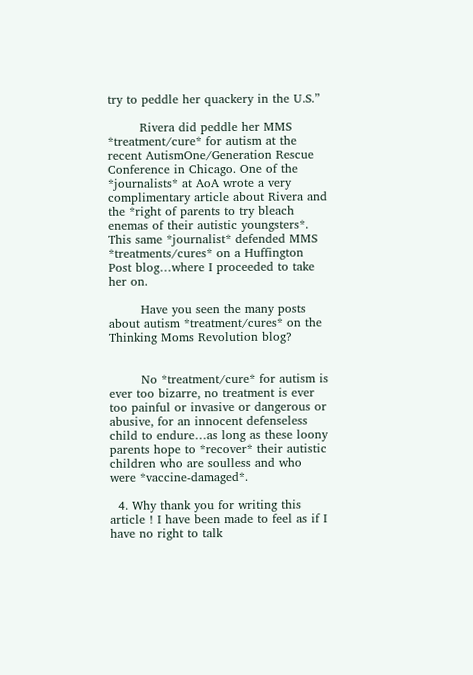try to peddle her quackery in the U.S.”

        Rivera did peddle her MMS *treatment/cure* for autism at the recent AutismOne/Generation Rescue Conference in Chicago. One of the *journalists* at AoA wrote a very complimentary article about Rivera and the *right of parents to try bleach enemas of their autistic youngsters*. This same *journalist* defended MMS *treatments/cures* on a Huffington Post blog…where I proceeded to take her on.

        Have you seen the many posts about autism *treatment/cures* on the Thinking Moms Revolution blog?


        No *treatment/cure* for autism is ever too bizarre, no treatment is ever too painful or invasive or dangerous or abusive, for an innocent defenseless child to endure…as long as these loony parents hope to *recover* their autistic children who are soulless and who were *vaccine-damaged*.

  4. Why thank you for writing this article ! I have been made to feel as if I have no right to talk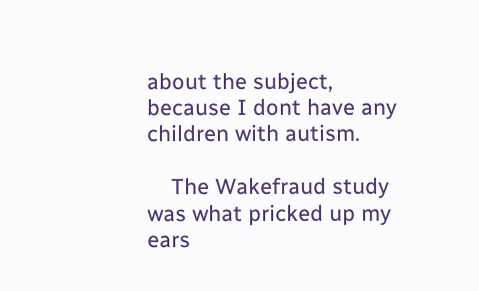about the subject, because I dont have any children with autism.

    The Wakefraud study was what pricked up my ears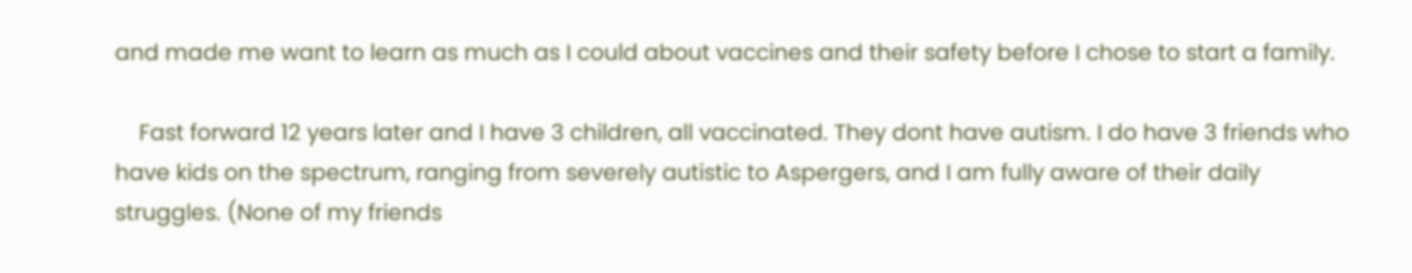and made me want to learn as much as I could about vaccines and their safety before I chose to start a family.

    Fast forward 12 years later and I have 3 children, all vaccinated. They dont have autism. I do have 3 friends who have kids on the spectrum, ranging from severely autistic to Aspergers, and I am fully aware of their daily struggles. (None of my friends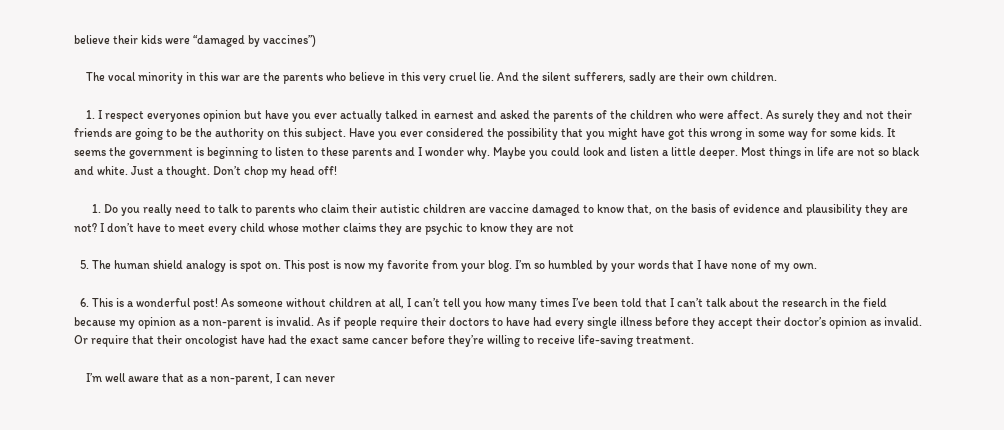believe their kids were “damaged by vaccines”)

    The vocal minority in this war are the parents who believe in this very cruel lie. And the silent sufferers, sadly are their own children.

    1. I respect everyones opinion but have you ever actually talked in earnest and asked the parents of the children who were affect. As surely they and not their friends are going to be the authority on this subject. Have you ever considered the possibility that you might have got this wrong in some way for some kids. It seems the government is beginning to listen to these parents and I wonder why. Maybe you could look and listen a little deeper. Most things in life are not so black and white. Just a thought. Don’t chop my head off!

      1. Do you really need to talk to parents who claim their autistic children are vaccine damaged to know that, on the basis of evidence and plausibility they are not? I don’t have to meet every child whose mother claims they are psychic to know they are not

  5. The human shield analogy is spot on. This post is now my favorite from your blog. I’m so humbled by your words that I have none of my own.

  6. This is a wonderful post! As someone without children at all, I can’t tell you how many times I’ve been told that I can’t talk about the research in the field because my opinion as a non-parent is invalid. As if people require their doctors to have had every single illness before they accept their doctor’s opinion as invalid. Or require that their oncologist have had the exact same cancer before they’re willing to receive life-saving treatment.

    I’m well aware that as a non-parent, I can never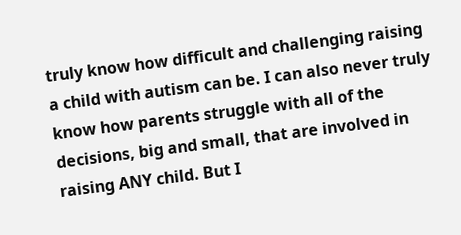truly know how difficult and challenging raising a child with autism can be. I can also never truly know how parents struggle with all of the decisions, big and small, that are involved in raising ANY child. But I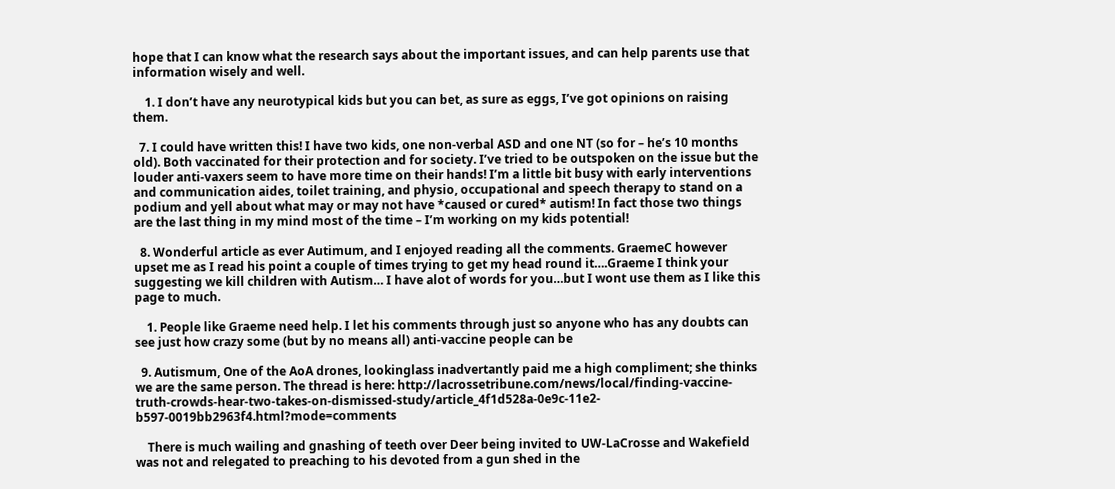hope that I can know what the research says about the important issues, and can help parents use that information wisely and well.

    1. I don’t have any neurotypical kids but you can bet, as sure as eggs, I’ve got opinions on raising them.

  7. I could have written this! I have two kids, one non-verbal ASD and one NT (so for – he’s 10 months old). Both vaccinated for their protection and for society. I’ve tried to be outspoken on the issue but the louder anti-vaxers seem to have more time on their hands! I’m a little bit busy with early interventions and communication aides, toilet training, and physio, occupational and speech therapy to stand on a podium and yell about what may or may not have *caused or cured* autism! In fact those two things are the last thing in my mind most of the time – I’m working on my kids potential!

  8. Wonderful article as ever Autimum, and I enjoyed reading all the comments. GraemeC however upset me as I read his point a couple of times trying to get my head round it….Graeme I think your suggesting we kill children with Autism… I have alot of words for you…but I wont use them as I like this page to much.

    1. People like Graeme need help. I let his comments through just so anyone who has any doubts can see just how crazy some (but by no means all) anti-vaccine people can be

  9. Autismum, One of the AoA drones, lookinglass inadvertantly paid me a high compliment; she thinks we are the same person. The thread is here: http://lacrossetribune.com/news/local/finding-vaccine-truth-crowds-hear-two-takes-on-dismissed-study/article_4f1d528a-0e9c-11e2-b597-0019bb2963f4.html?mode=comments

    There is much wailing and gnashing of teeth over Deer being invited to UW-LaCrosse and Wakefield was not and relegated to preaching to his devoted from a gun shed in the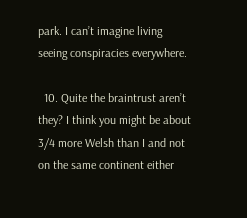park. I can’t imagine living seeing conspiracies everywhere.

  10. Quite the braintrust aren’t they? I think you might be about 3/4 more Welsh than I and not on the same continent either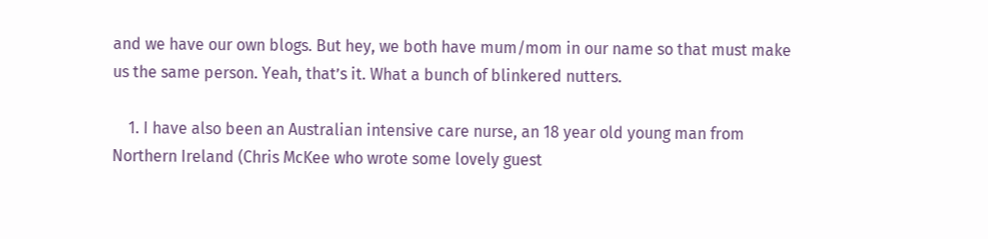and we have our own blogs. But hey, we both have mum/mom in our name so that must make us the same person. Yeah, that’s it. What a bunch of blinkered nutters.

    1. I have also been an Australian intensive care nurse, an 18 year old young man from Northern Ireland (Chris McKee who wrote some lovely guest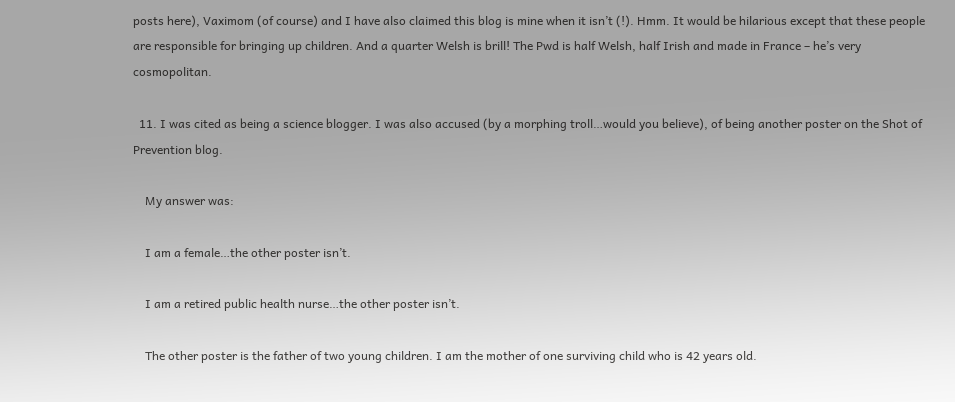posts here), Vaximom (of course) and I have also claimed this blog is mine when it isn’t (!). Hmm. It would be hilarious except that these people are responsible for bringing up children. And a quarter Welsh is brill! The Pwd is half Welsh, half Irish and made in France – he’s very cosmopolitan.

  11. I was cited as being a science blogger. I was also accused (by a morphing troll…would you believe), of being another poster on the Shot of Prevention blog.

    My answer was:

    I am a female…the other poster isn’t.

    I am a retired public health nurse…the other poster isn’t.

    The other poster is the father of two young children. I am the mother of one surviving child who is 42 years old.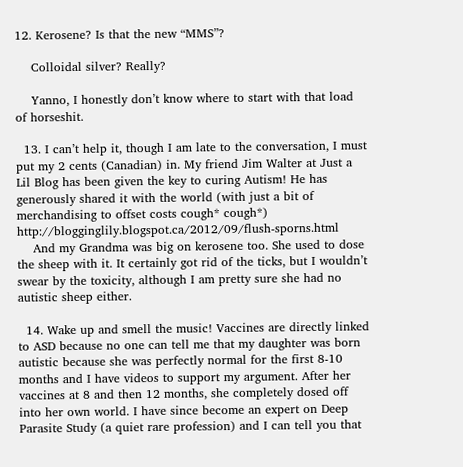12. Kerosene? Is that the new “MMS”?

    Colloidal silver? Really?

    Yanno, I honestly don’t know where to start with that load of horseshit.

  13. I can’t help it, though I am late to the conversation, I must put my 2 cents (Canadian) in. My friend Jim Walter at Just a Lil Blog has been given the key to curing Autism! He has generously shared it with the world (with just a bit of merchandising to offset costs cough* cough*) http://blogginglily.blogspot.ca/2012/09/flush-sporns.html
    And my Grandma was big on kerosene too. She used to dose the sheep with it. It certainly got rid of the ticks, but I wouldn’t swear by the toxicity, although I am pretty sure she had no autistic sheep either.

  14. Wake up and smell the music! Vaccines are directly linked to ASD because no one can tell me that my daughter was born autistic because she was perfectly normal for the first 8-10 months and I have videos to support my argument. After her vaccines at 8 and then 12 months, she completely dosed off into her own world. I have since become an expert on Deep Parasite Study (a quiet rare profession) and I can tell you that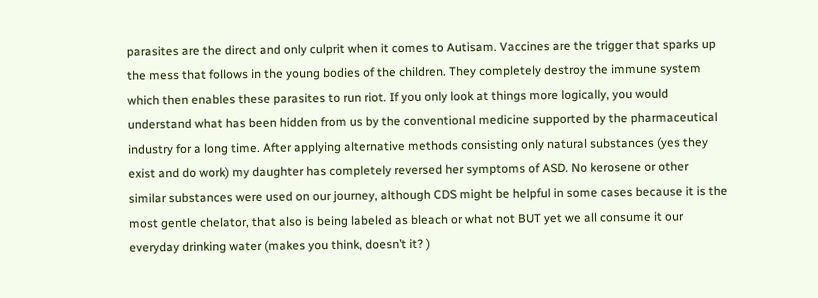parasites are the direct and only culprit when it comes to Autisam. Vaccines are the trigger that sparks up the mess that follows in the young bodies of the children. They completely destroy the immune system which then enables these parasites to run riot. If you only look at things more logically, you would understand what has been hidden from us by the conventional medicine supported by the pharmaceutical industry for a long time. After applying alternative methods consisting only natural substances (yes they exist and do work) my daughter has completely reversed her symptoms of ASD. No kerosene or other similar substances were used on our journey, although CDS might be helpful in some cases because it is the most gentle chelator, that also is being labeled as bleach or what not BUT yet we all consume it our everyday drinking water (makes you think, doesn’t it? )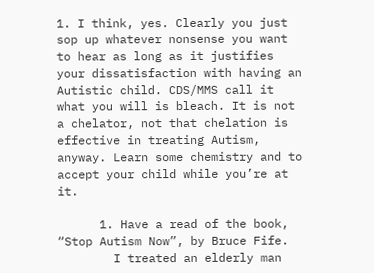1. I think, yes. Clearly you just sop up whatever nonsense you want to hear as long as it justifies your dissatisfaction with having an Autistic child. CDS/MMS call it what you will is bleach. It is not a chelator, not that chelation is effective in treating Autism, anyway. Learn some chemistry and to accept your child while you’re at it.

      1. Have a read of the book, “Stop Autism Now”, by Bruce Fife.
        I treated an elderly man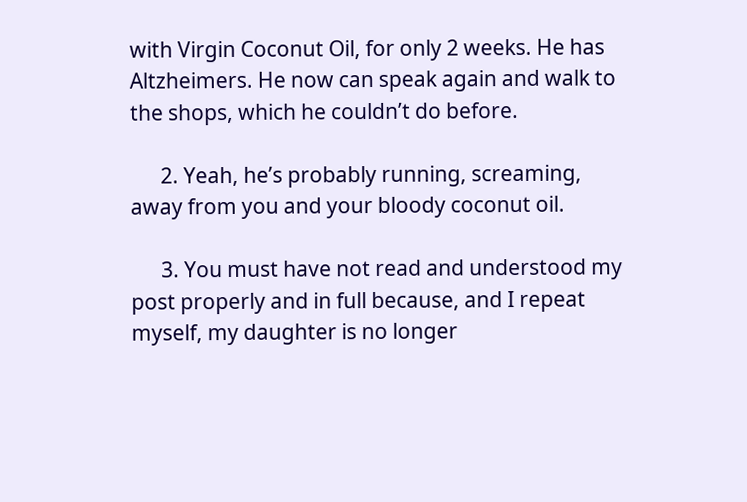with Virgin Coconut Oil, for only 2 weeks. He has Altzheimers. He now can speak again and walk to the shops, which he couldn’t do before.

      2. Yeah, he’s probably running, screaming, away from you and your bloody coconut oil.

      3. You must have not read and understood my post properly and in full because, and I repeat myself, my daughter is no longer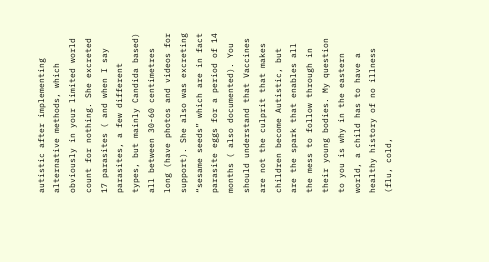autistic after implementing alternative methods, which obviously in your limited world count for nothing. She excreted 17 parasites ( and when I say parasites, a few different types, but mainly Candida based) all between 30-60 centimetres long (have photos and videos for support). She also was excreting “sesame seeds” which are in fact parasite eggs for a period of 14 months ( also documented). You should understand that Vaccines are not the culprit that makes children become Autistic, but are the spark that enables all the mess to follow through in their young bodies. My question to you is why in the eastern world, a child has to have a healthy history of no illness (flu, cold,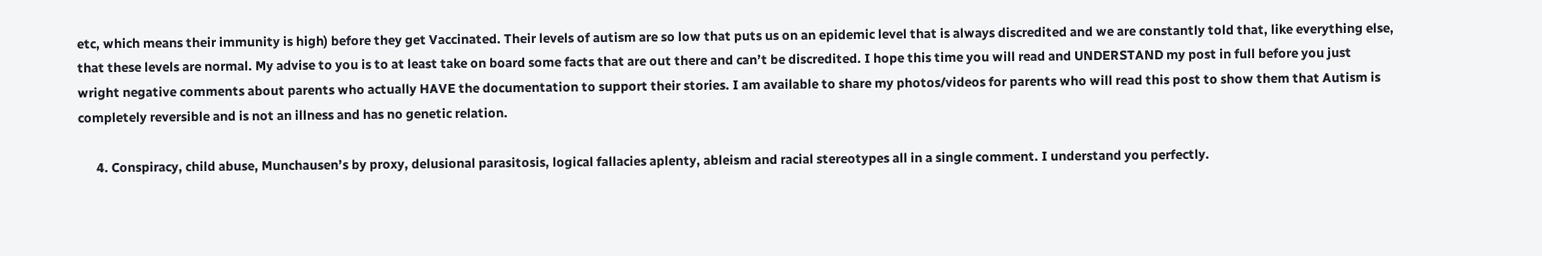etc, which means their immunity is high) before they get Vaccinated. Their levels of autism are so low that puts us on an epidemic level that is always discredited and we are constantly told that, like everything else, that these levels are normal. My advise to you is to at least take on board some facts that are out there and can’t be discredited. I hope this time you will read and UNDERSTAND my post in full before you just wright negative comments about parents who actually HAVE the documentation to support their stories. I am available to share my photos/videos for parents who will read this post to show them that Autism is completely reversible and is not an illness and has no genetic relation.

      4. Conspiracy, child abuse, Munchausen’s by proxy, delusional parasitosis, logical fallacies aplenty, ableism and racial stereotypes all in a single comment. I understand you perfectly.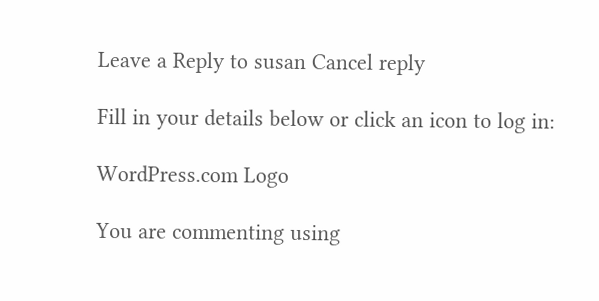Leave a Reply to susan Cancel reply

Fill in your details below or click an icon to log in:

WordPress.com Logo

You are commenting using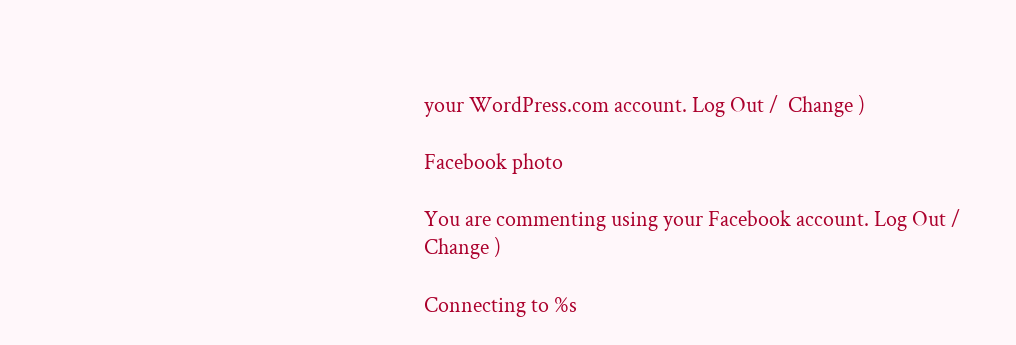your WordPress.com account. Log Out /  Change )

Facebook photo

You are commenting using your Facebook account. Log Out /  Change )

Connecting to %s